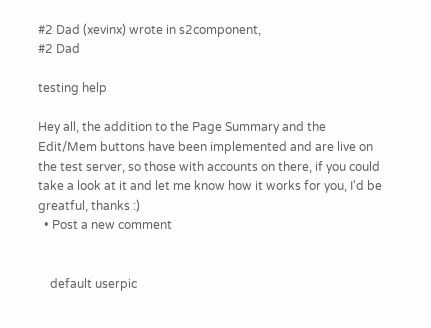#2 Dad (xevinx) wrote in s2component,
#2 Dad

testing help

Hey all, the addition to the Page Summary and the Edit/Mem buttons have been implemented and are live on the test server, so those with accounts on there, if you could take a look at it and let me know how it works for you, I'd be greatful, thanks :)
  • Post a new comment


    default userpic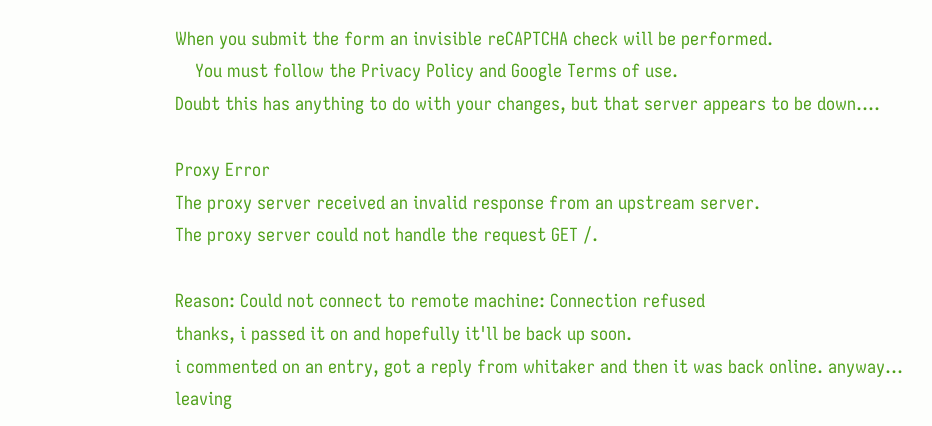When you submit the form an invisible reCAPTCHA check will be performed.
    You must follow the Privacy Policy and Google Terms of use.
Doubt this has anything to do with your changes, but that server appears to be down....

Proxy Error
The proxy server received an invalid response from an upstream server.
The proxy server could not handle the request GET /.

Reason: Could not connect to remote machine: Connection refused
thanks, i passed it on and hopefully it'll be back up soon.
i commented on an entry, got a reply from whitaker and then it was back online. anyway... leaving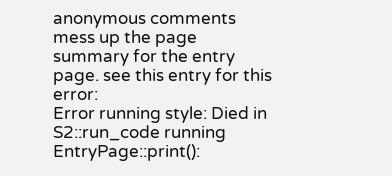anonymous comments mess up the page summary for the entry page. see this entry for this error:
Error running style: Died in S2::run_code running EntryPage::print():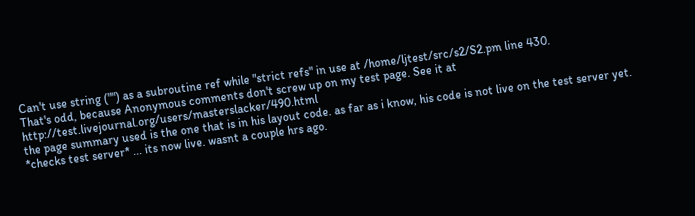Can't use string ("") as a subroutine ref while "strict refs" in use at /home/ljtest/src/s2/S2.pm line 430.
That's odd, because Anonymous comments don't screw up on my test page. See it at http://test.livejournal.org/users/masterslacker/490.html
the page summary used is the one that is in his layout code. as far as i know, his code is not live on the test server yet.
*checks test server* ... its now live. wasnt a couple hrs ago.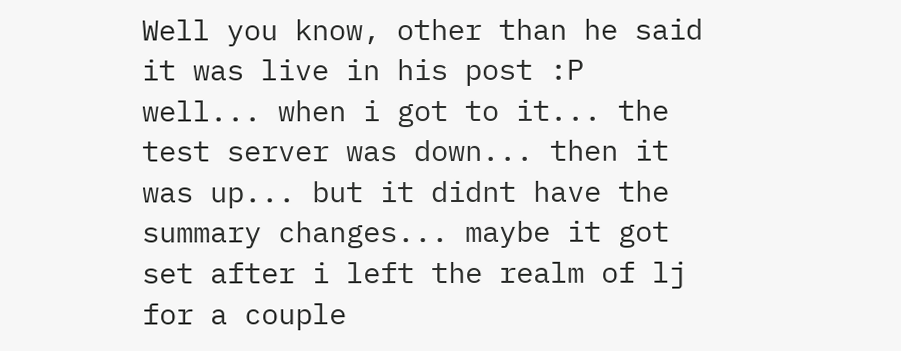Well you know, other than he said it was live in his post :P
well... when i got to it... the test server was down... then it was up... but it didnt have the summary changes... maybe it got set after i left the realm of lj for a couple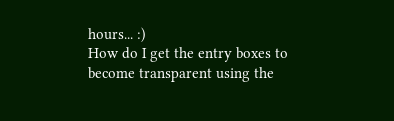hours... :)
How do I get the entry boxes to become transparent using the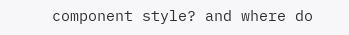component style? and where do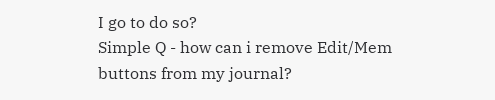I go to do so?
Simple Q - how can i remove Edit/Mem buttons from my journal?